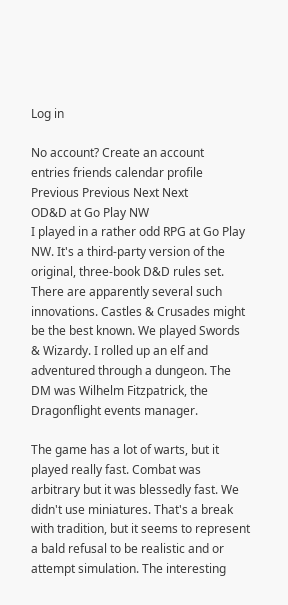Log in

No account? Create an account
entries friends calendar profile Previous Previous Next Next
OD&D at Go Play NW
I played in a rather odd RPG at Go Play NW. It's a third-party version of the original, three-book D&D rules set. There are apparently several such innovations. Castles & Crusades might be the best known. We played Swords & Wizardy. I rolled up an elf and adventured through a dungeon. The DM was Wilhelm Fitzpatrick, the Dragonflight events manager.

The game has a lot of warts, but it played really fast. Combat was arbitrary but it was blessedly fast. We didn't use miniatures. That's a break with tradition, but it seems to represent a bald refusal to be realistic and or attempt simulation. The interesting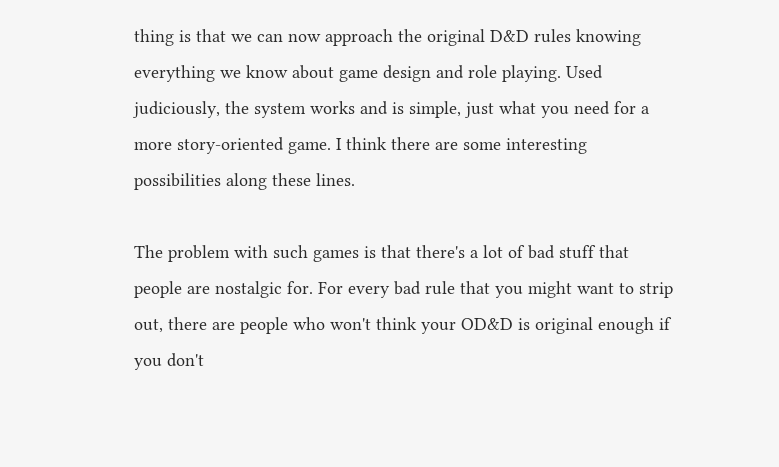thing is that we can now approach the original D&D rules knowing everything we know about game design and role playing. Used judiciously, the system works and is simple, just what you need for a more story-oriented game. I think there are some interesting possibilities along these lines.

The problem with such games is that there's a lot of bad stuff that people are nostalgic for. For every bad rule that you might want to strip out, there are people who won't think your OD&D is original enough if you don't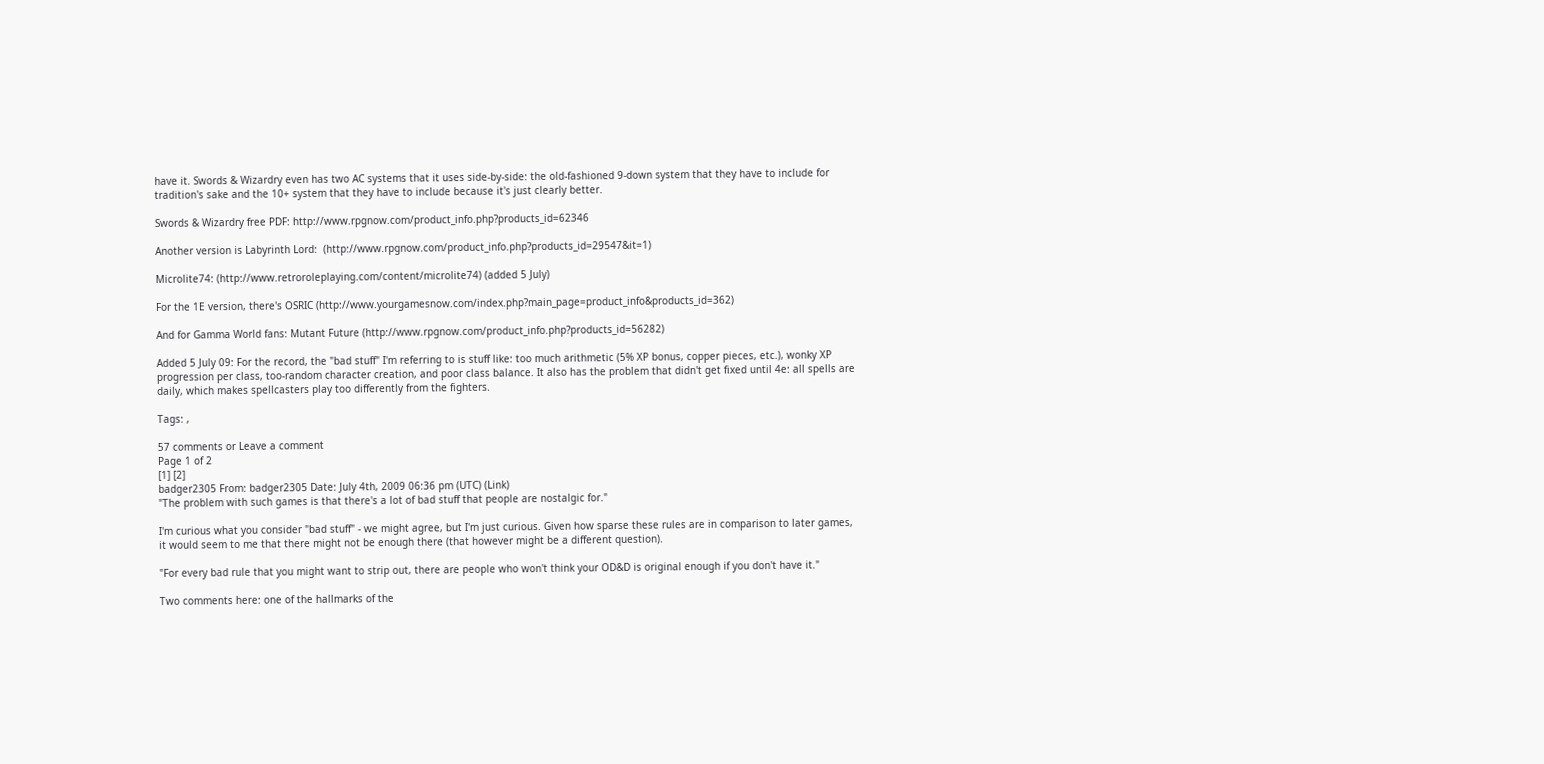have it. Swords & Wizardry even has two AC systems that it uses side-by-side: the old-fashioned 9-down system that they have to include for tradition's sake and the 10+ system that they have to include because it's just clearly better.

Swords & Wizardry free PDF: http://www.rpgnow.com/product_info.php?products_id=62346

Another version is Labyrinth Lord:  (http://www.rpgnow.com/product_info.php?products_id=29547&it=1)

Microlite74: (http://www.retroroleplaying.com/content/microlite74) (added 5 July)

For the 1E version, there's OSRIC (http://www.yourgamesnow.com/index.php?main_page=product_info&products_id=362)

And for Gamma World fans: Mutant Future (http://www.rpgnow.com/product_info.php?products_id=56282)

Added 5 July 09: For the record, the "bad stuff" I'm referring to is stuff like: too much arithmetic (5% XP bonus, copper pieces, etc.), wonky XP progression per class, too-random character creation, and poor class balance. It also has the problem that didn't get fixed until 4e: all spells are daily, which makes spellcasters play too differently from the fighters.

Tags: ,

57 comments or Leave a comment
Page 1 of 2
[1] [2]
badger2305 From: badger2305 Date: July 4th, 2009 06:36 pm (UTC) (Link)
"The problem with such games is that there's a lot of bad stuff that people are nostalgic for."

I'm curious what you consider "bad stuff" - we might agree, but I'm just curious. Given how sparse these rules are in comparison to later games, it would seem to me that there might not be enough there (that however might be a different question).

"For every bad rule that you might want to strip out, there are people who won't think your OD&D is original enough if you don't have it."

Two comments here: one of the hallmarks of the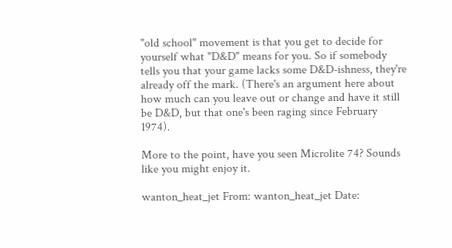"old school" movement is that you get to decide for yourself what "D&D" means for you. So if somebody tells you that your game lacks some D&D-ishness, they're already off the mark. (There's an argument here about how much can you leave out or change and have it still be D&D, but that one's been raging since February 1974).

More to the point, have you seen Microlite 74? Sounds like you might enjoy it.

wanton_heat_jet From: wanton_heat_jet Date: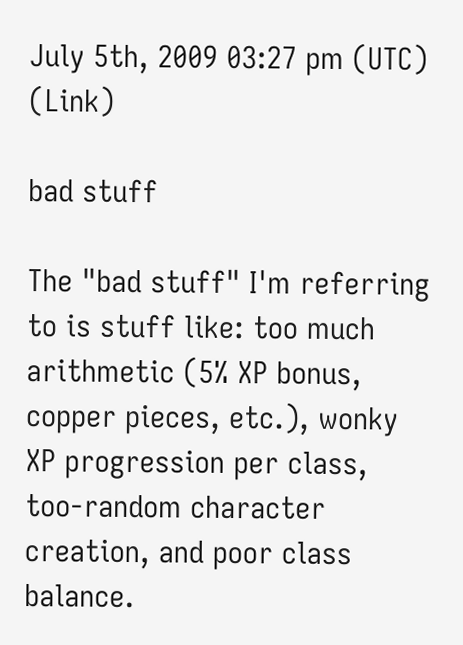July 5th, 2009 03:27 pm (UTC) (Link)

bad stuff

The "bad stuff" I'm referring to is stuff like: too much arithmetic (5% XP bonus, copper pieces, etc.), wonky XP progression per class, too-random character creation, and poor class balance.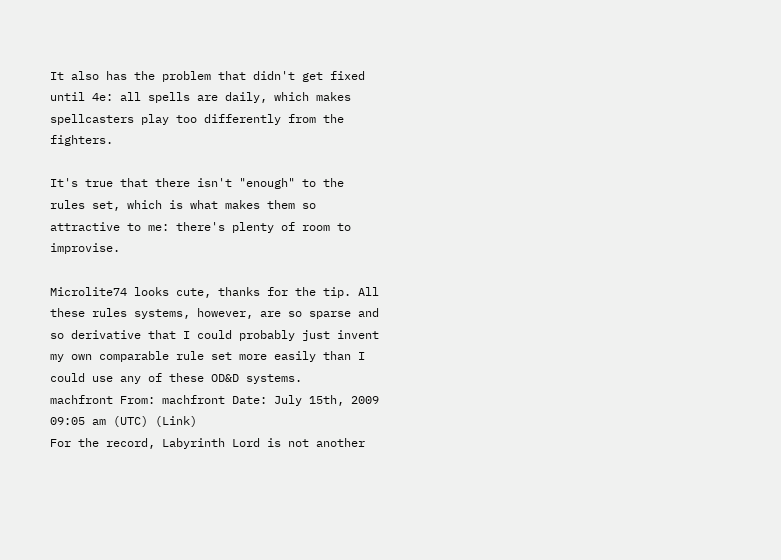It also has the problem that didn't get fixed until 4e: all spells are daily, which makes spellcasters play too differently from the fighters.

It's true that there isn't "enough" to the rules set, which is what makes them so attractive to me: there's plenty of room to improvise.

Microlite74 looks cute, thanks for the tip. All these rules systems, however, are so sparse and so derivative that I could probably just invent my own comparable rule set more easily than I could use any of these OD&D systems.
machfront From: machfront Date: July 15th, 2009 09:05 am (UTC) (Link)
For the record, Labyrinth Lord is not another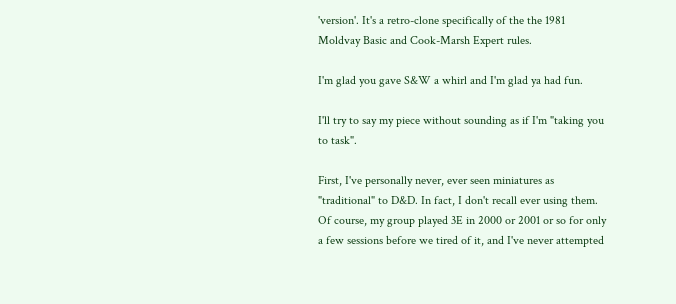'version'. It's a retro-clone specifically of the the 1981 Moldvay Basic and Cook-Marsh Expert rules.

I'm glad you gave S&W a whirl and I'm glad ya had fun.

I'll try to say my piece without sounding as if I'm "taking you to task".

First, I've personally never, ever seen miniatures as "traditional" to D&D. In fact, I don't recall ever using them. Of course, my group played 3E in 2000 or 2001 or so for only a few sessions before we tired of it, and I've never attempted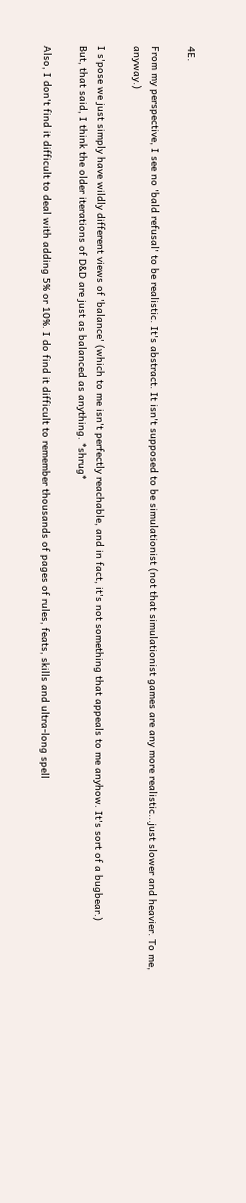4E.

From my perspective, I see no 'bald refusal' to be realistic. It's abstract. It isn't supposed to be simulationist (not that simulationist games are any more realistic...just slower and heavier. To me, anyway.)

I s'pose we just simply have wildly different views of 'balance' (which to me isn't perfectly reachable, and in fact, it's not something that appeals to me anyhow. It's sort of a bugbear.)
But, that said, I think the older iterations of D&D are just as balanced as anything. *shrug*

Also, I don't find it difficult to deal with adding 5% or 10%. I do find it difficult to remember thousands of pages of rules, feats, skills and ultra-long spell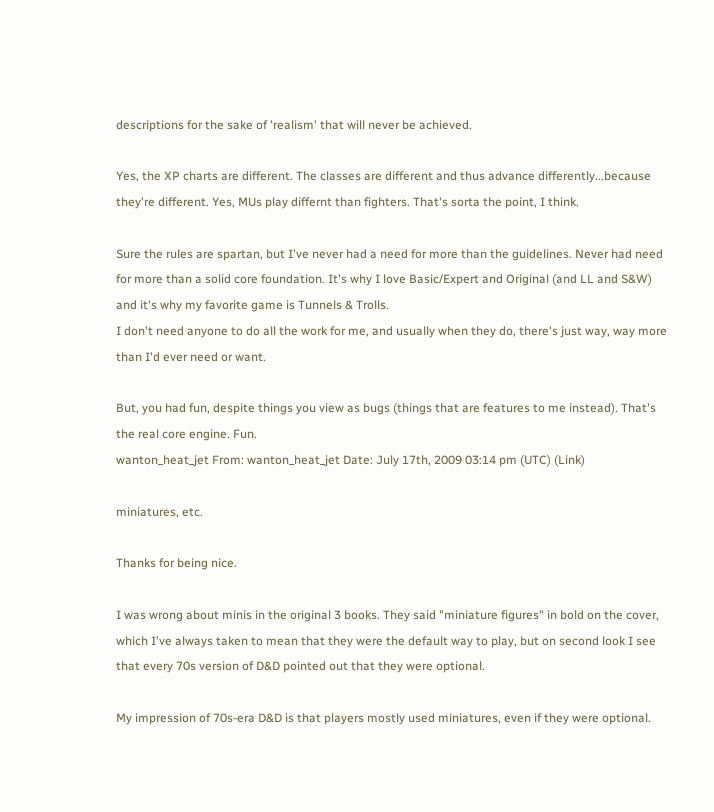descriptions for the sake of 'realism' that will never be achieved.

Yes, the XP charts are different. The classes are different and thus advance differently...because they're different. Yes, MUs play differnt than fighters. That's sorta the point, I think.

Sure the rules are spartan, but I've never had a need for more than the guidelines. Never had need for more than a solid core foundation. It's why I love Basic/Expert and Original (and LL and S&W) and it's why my favorite game is Tunnels & Trolls.
I don't need anyone to do all the work for me, and usually when they do, there's just way, way more than I'd ever need or want.

But, you had fun, despite things you view as bugs (things that are features to me instead). That's the real core engine. Fun.
wanton_heat_jet From: wanton_heat_jet Date: July 17th, 2009 03:14 pm (UTC) (Link)

miniatures, etc.

Thanks for being nice.

I was wrong about minis in the original 3 books. They said "miniature figures" in bold on the cover, which I've always taken to mean that they were the default way to play, but on second look I see that every 70s version of D&D pointed out that they were optional.

My impression of 70s-era D&D is that players mostly used miniatures, even if they were optional.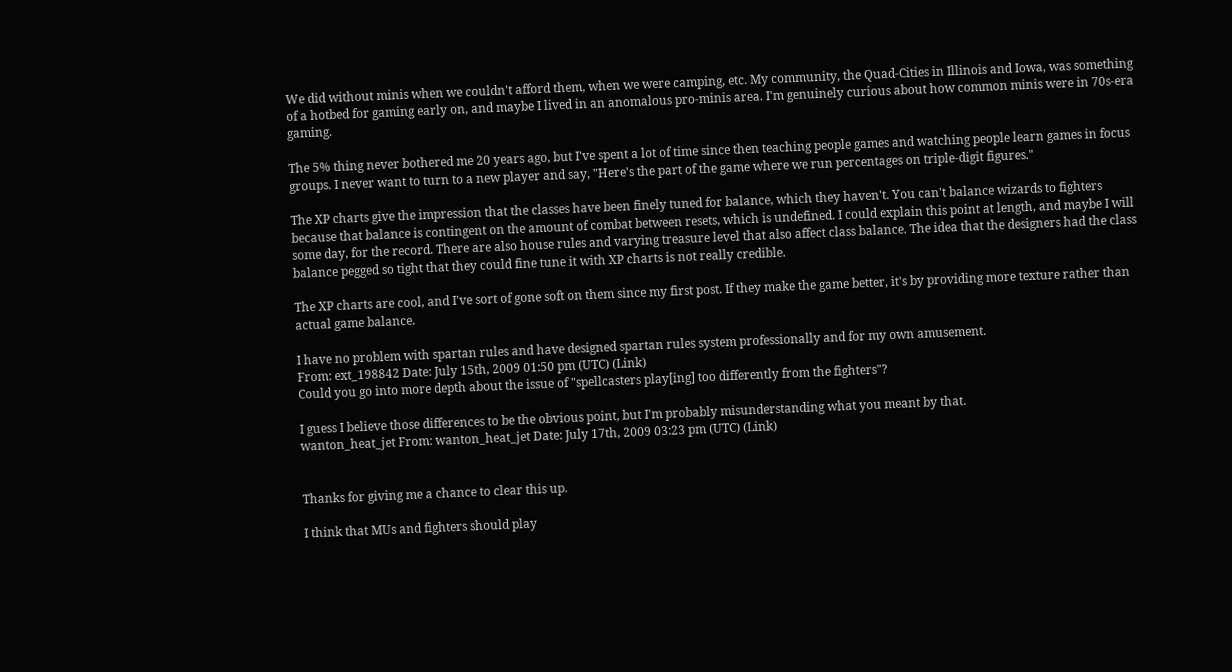We did without minis when we couldn't afford them, when we were camping, etc. My community, the Quad-Cities in Illinois and Iowa, was something of a hotbed for gaming early on, and maybe I lived in an anomalous pro-minis area. I'm genuinely curious about how common minis were in 70s-era gaming.

The 5% thing never bothered me 20 years ago, but I've spent a lot of time since then teaching people games and watching people learn games in focus groups. I never want to turn to a new player and say, "Here's the part of the game where we run percentages on triple-digit figures."

The XP charts give the impression that the classes have been finely tuned for balance, which they haven't. You can't balance wizards to fighters because that balance is contingent on the amount of combat between resets, which is undefined. I could explain this point at length, and maybe I will some day, for the record. There are also house rules and varying treasure level that also affect class balance. The idea that the designers had the class balance pegged so tight that they could fine tune it with XP charts is not really credible.

The XP charts are cool, and I've sort of gone soft on them since my first post. If they make the game better, it's by providing more texture rather than actual game balance.

I have no problem with spartan rules and have designed spartan rules system professionally and for my own amusement.
From: ext_198842 Date: July 15th, 2009 01:50 pm (UTC) (Link)
Could you go into more depth about the issue of "spellcasters play[ing] too differently from the fighters"?

I guess I believe those differences to be the obvious point, but I'm probably misunderstanding what you meant by that.
wanton_heat_jet From: wanton_heat_jet Date: July 17th, 2009 03:23 pm (UTC) (Link)


Thanks for giving me a chance to clear this up.

I think that MUs and fighters should play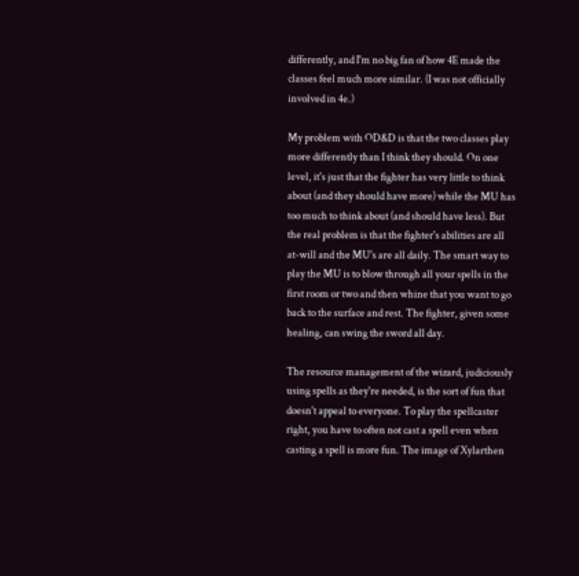differently, and I'm no big fan of how 4E made the classes feel much more similar. (I was not officially involved in 4e.)

My problem with OD&D is that the two classes play more differently than I think they should. On one level, it's just that the fighter has very little to think about (and they should have more) while the MU has too much to think about (and should have less). But the real problem is that the fighter's abilities are all at-will and the MU's are all daily. The smart way to play the MU is to blow through all your spells in the first room or two and then whine that you want to go back to the surface and rest. The fighter, given some healing, can swing the sword all day.

The resource management of the wizard, judiciously using spells as they're needed, is the sort of fun that doesn't appeal to everyone. To play the spellcaster right, you have to often not cast a spell even when casting a spell is more fun. The image of Xylarthen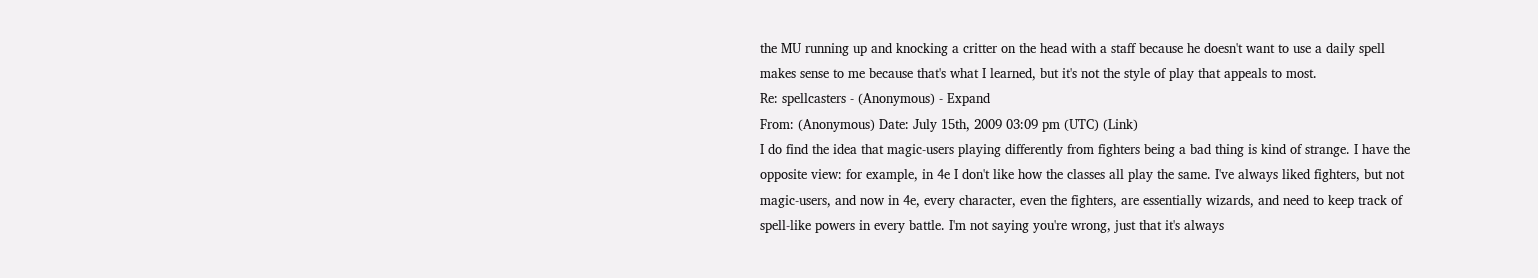the MU running up and knocking a critter on the head with a staff because he doesn't want to use a daily spell makes sense to me because that's what I learned, but it's not the style of play that appeals to most.
Re: spellcasters - (Anonymous) - Expand
From: (Anonymous) Date: July 15th, 2009 03:09 pm (UTC) (Link)
I do find the idea that magic-users playing differently from fighters being a bad thing is kind of strange. I have the opposite view: for example, in 4e I don't like how the classes all play the same. I've always liked fighters, but not magic-users, and now in 4e, every character, even the fighters, are essentially wizards, and need to keep track of spell-like powers in every battle. I'm not saying you're wrong, just that it's always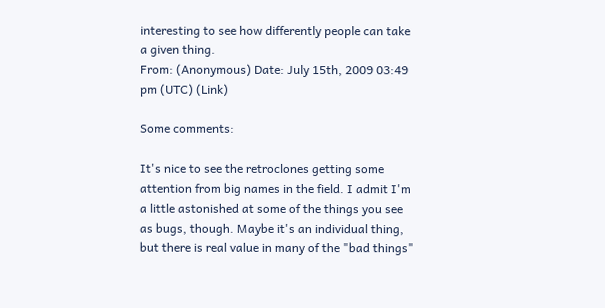interesting to see how differently people can take a given thing.
From: (Anonymous) Date: July 15th, 2009 03:49 pm (UTC) (Link)

Some comments:

It's nice to see the retroclones getting some attention from big names in the field. I admit I'm a little astonished at some of the things you see as bugs, though. Maybe it's an individual thing, but there is real value in many of the "bad things"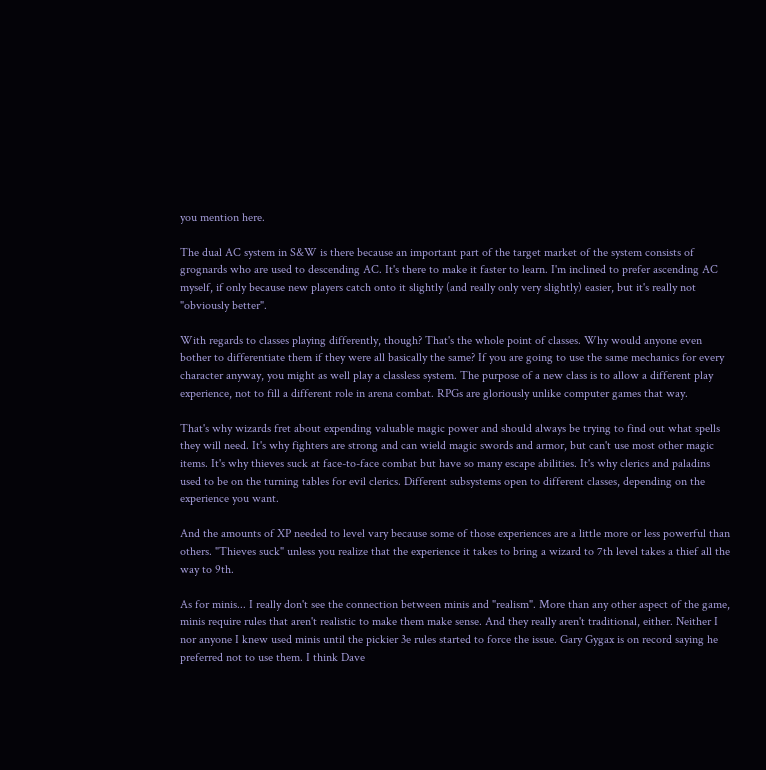you mention here.

The dual AC system in S&W is there because an important part of the target market of the system consists of grognards who are used to descending AC. It's there to make it faster to learn. I'm inclined to prefer ascending AC myself, if only because new players catch onto it slightly (and really only very slightly) easier, but it's really not "obviously better".

With regards to classes playing differently, though? That's the whole point of classes. Why would anyone even bother to differentiate them if they were all basically the same? If you are going to use the same mechanics for every character anyway, you might as well play a classless system. The purpose of a new class is to allow a different play experience, not to fill a different role in arena combat. RPGs are gloriously unlike computer games that way.

That's why wizards fret about expending valuable magic power and should always be trying to find out what spells they will need. It's why fighters are strong and can wield magic swords and armor, but can't use most other magic items. It's why thieves suck at face-to-face combat but have so many escape abilities. It's why clerics and paladins used to be on the turning tables for evil clerics. Different subsystems open to different classes, depending on the experience you want.

And the amounts of XP needed to level vary because some of those experiences are a little more or less powerful than others. "Thieves suck" unless you realize that the experience it takes to bring a wizard to 7th level takes a thief all the way to 9th.

As for minis... I really don't see the connection between minis and "realism". More than any other aspect of the game, minis require rules that aren't realistic to make them make sense. And they really aren't traditional, either. Neither I nor anyone I knew used minis until the pickier 3e rules started to force the issue. Gary Gygax is on record saying he preferred not to use them. I think Dave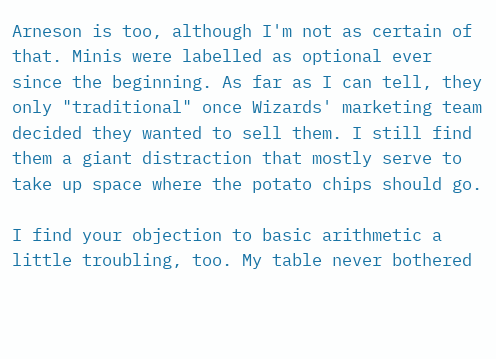Arneson is too, although I'm not as certain of that. Minis were labelled as optional ever since the beginning. As far as I can tell, they only "traditional" once Wizards' marketing team decided they wanted to sell them. I still find them a giant distraction that mostly serve to take up space where the potato chips should go.

I find your objection to basic arithmetic a little troubling, too. My table never bothered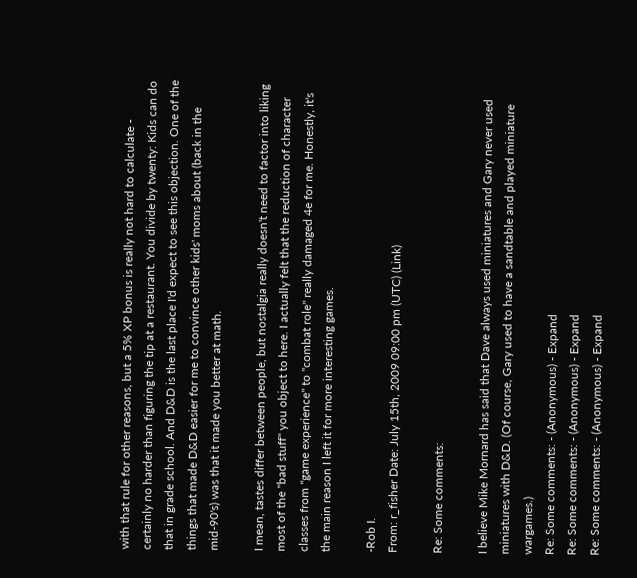with that rule for other reasons, but a 5% XP bonus is really not hard to calculate - certainly no harder than figuring the tip at a restaurant. You divide by twenty: Kids can do that in grade school. And D&D is the last place I'd expect to see this objection. One of the things that made D&D easier for me to convince other kids' moms about (back in the mid-90's) was that it made you better at math.

I mean, tastes differ between people, but nostalgia really doesn't need to factor into liking most of the "bad stuff" you object to here. I actually felt that the reduction of character classes from "game experience" to "combat role" really damaged 4e for me. Honestly, it's the main reason I left it for more interesting games.

-Rob I.
From: r_fisher Date: July 15th, 2009 09:00 pm (UTC) (Link)

Re: Some comments:

I believe Mike Mornard has said that Dave always used miniatures and Gary never used miniatures with D&D. (Of course, Gary used to have a sandtable and played miniature wargames.)
Re: Some comments: - (Anonymous) - Expand
Re: Some comments: - (Anonymous) - Expand
Re: Some comments: - (Anonymous) - Expand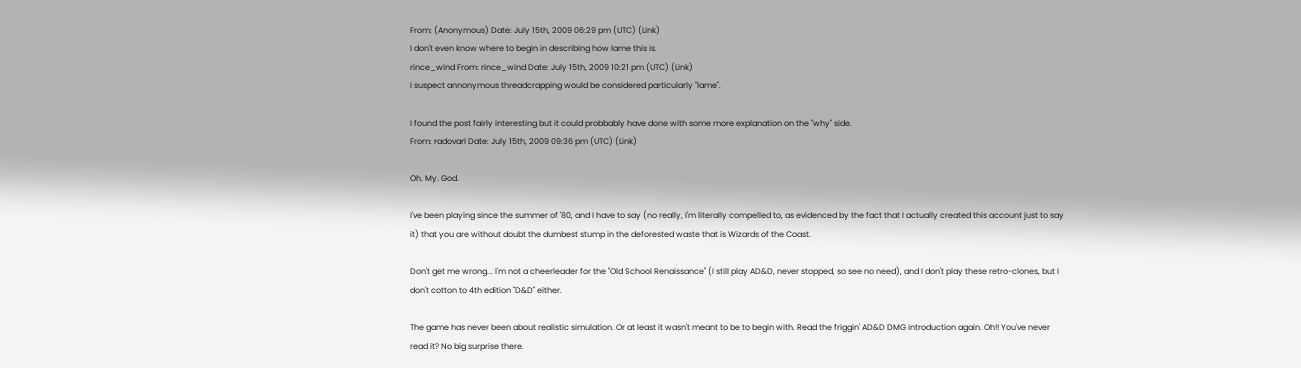From: (Anonymous) Date: July 15th, 2009 06:29 pm (UTC) (Link)
I don't even know where to begin in describing how lame this is.
rince_wind From: rince_wind Date: July 15th, 2009 10:21 pm (UTC) (Link)
I suspect annonymous threadcrapping would be considered particularly "lame".

I found the post fairly interesting but it could probbably have done with some more explanation on the "why" side.
From: radovarl Date: July 15th, 2009 09:36 pm (UTC) (Link)

Oh. My. God.

I've been playing since the summer of '80, and I have to say (no really, I'm literally compelled to, as evidenced by the fact that I actually created this account just to say it) that you are without doubt the dumbest stump in the deforested waste that is Wizards of the Coast.

Don't get me wrong... I'm not a cheerleader for the "Old School Renaissance" (I still play AD&D, never stopped, so see no need), and I don't play these retro-clones, but I don't cotton to 4th edition "D&D" either.

The game has never been about realistic simulation. Or at least it wasn't meant to be to begin with. Read the friggin' AD&D DMG introduction again. Oh!! You've never read it? No big surprise there.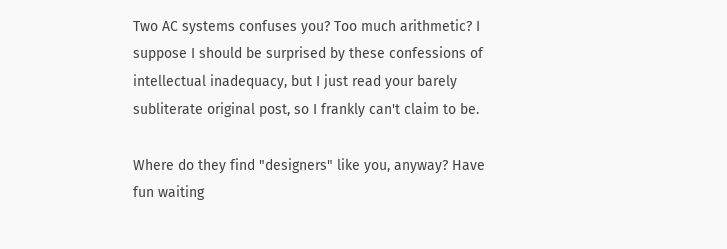Two AC systems confuses you? Too much arithmetic? I suppose I should be surprised by these confessions of intellectual inadequacy, but I just read your barely subliterate original post, so I frankly can't claim to be.

Where do they find "designers" like you, anyway? Have fun waiting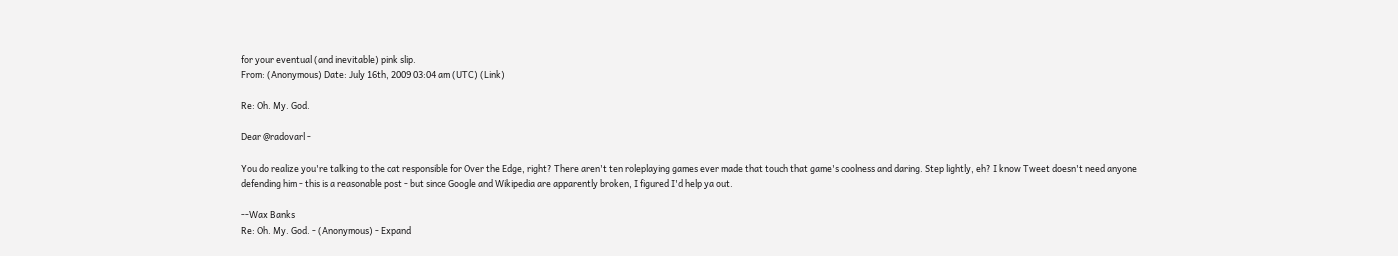for your eventual (and inevitable) pink slip.
From: (Anonymous) Date: July 16th, 2009 03:04 am (UTC) (Link)

Re: Oh. My. God.

Dear @radovarl -

You do realize you're talking to the cat responsible for Over the Edge, right? There aren't ten roleplaying games ever made that touch that game's coolness and daring. Step lightly, eh? I know Tweet doesn't need anyone defending him - this is a reasonable post - but since Google and Wikipedia are apparently broken, I figured I'd help ya out.

--Wax Banks
Re: Oh. My. God. - (Anonymous) - Expand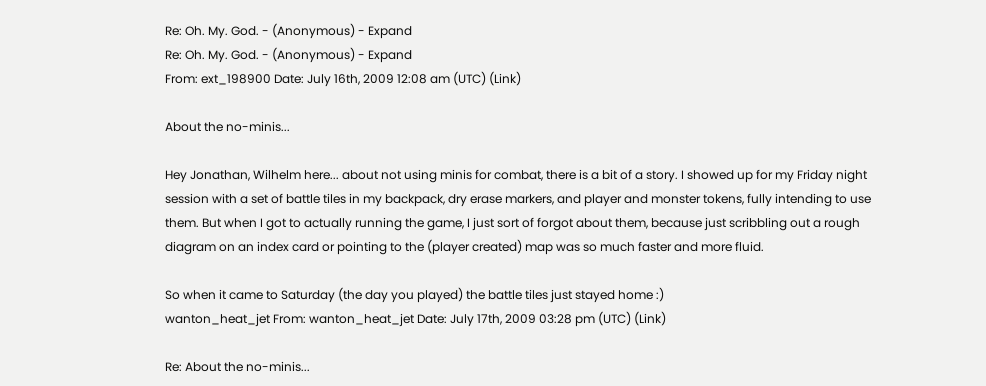Re: Oh. My. God. - (Anonymous) - Expand
Re: Oh. My. God. - (Anonymous) - Expand
From: ext_198900 Date: July 16th, 2009 12:08 am (UTC) (Link)

About the no-minis...

Hey Jonathan, Wilhelm here... about not using minis for combat, there is a bit of a story. I showed up for my Friday night session with a set of battle tiles in my backpack, dry erase markers, and player and monster tokens, fully intending to use them. But when I got to actually running the game, I just sort of forgot about them, because just scribbling out a rough diagram on an index card or pointing to the (player created) map was so much faster and more fluid.

So when it came to Saturday (the day you played) the battle tiles just stayed home :)
wanton_heat_jet From: wanton_heat_jet Date: July 17th, 2009 03:28 pm (UTC) (Link)

Re: About the no-minis...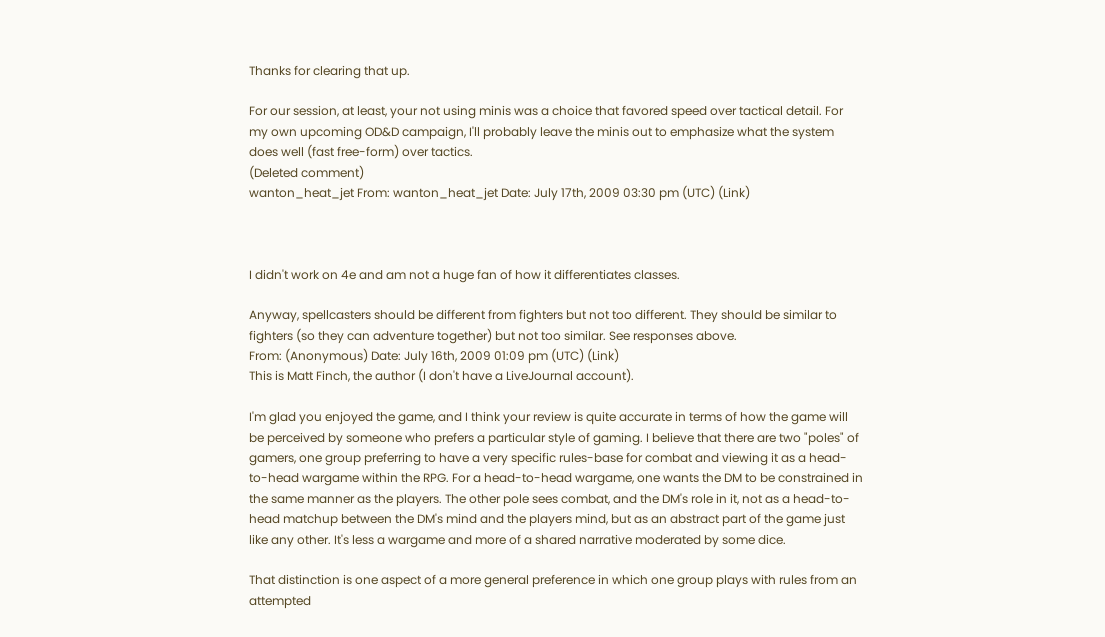Thanks for clearing that up.

For our session, at least, your not using minis was a choice that favored speed over tactical detail. For my own upcoming OD&D campaign, I'll probably leave the minis out to emphasize what the system does well (fast free-form) over tactics.
(Deleted comment)
wanton_heat_jet From: wanton_heat_jet Date: July 17th, 2009 03:30 pm (UTC) (Link)



I didn't work on 4e and am not a huge fan of how it differentiates classes.

Anyway, spellcasters should be different from fighters but not too different. They should be similar to fighters (so they can adventure together) but not too similar. See responses above.
From: (Anonymous) Date: July 16th, 2009 01:09 pm (UTC) (Link)
This is Matt Finch, the author (I don't have a LiveJournal account).

I'm glad you enjoyed the game, and I think your review is quite accurate in terms of how the game will be perceived by someone who prefers a particular style of gaming. I believe that there are two "poles" of gamers, one group preferring to have a very specific rules-base for combat and viewing it as a head-to-head wargame within the RPG. For a head-to-head wargame, one wants the DM to be constrained in the same manner as the players. The other pole sees combat, and the DM's role in it, not as a head-to-head matchup between the DM's mind and the players mind, but as an abstract part of the game just like any other. It's less a wargame and more of a shared narrative moderated by some dice.

That distinction is one aspect of a more general preference in which one group plays with rules from an attempted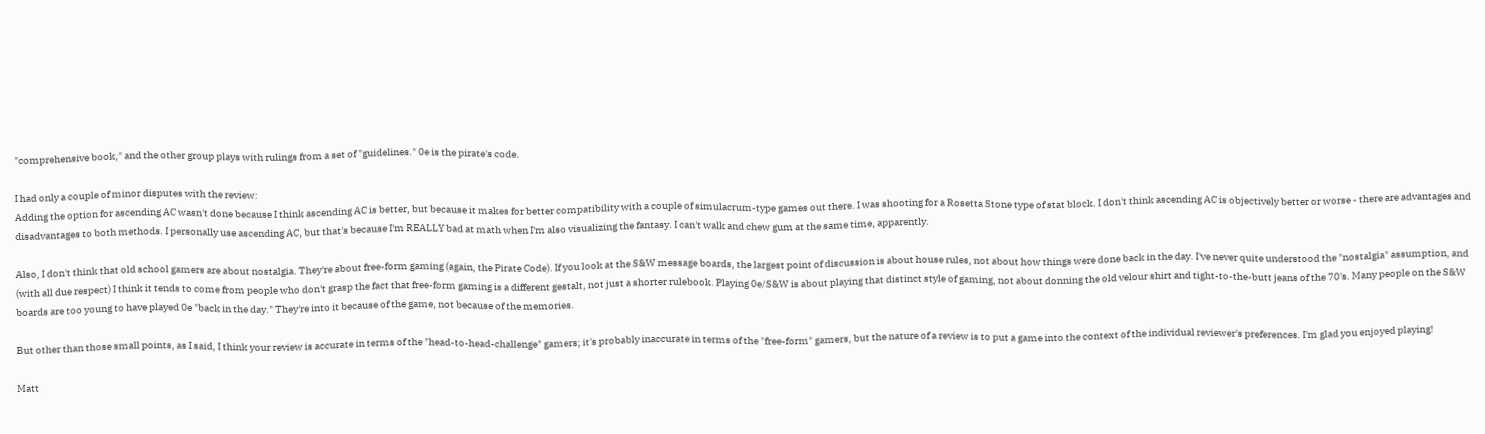"comprehensive book," and the other group plays with rulings from a set of "guidelines." 0e is the pirate's code.

I had only a couple of minor disputes with the review:
Adding the option for ascending AC wasn't done because I think ascending AC is better, but because it makes for better compatibility with a couple of simulacrum-type games out there. I was shooting for a Rosetta Stone type of stat block. I don't think ascending AC is objectively better or worse - there are advantages and disadvantages to both methods. I personally use ascending AC, but that's because I'm REALLY bad at math when I'm also visualizing the fantasy. I can't walk and chew gum at the same time, apparently.

Also, I don't think that old school gamers are about nostalgia. They're about free-form gaming (again, the Pirate Code). If you look at the S&W message boards, the largest point of discussion is about house rules, not about how things were done back in the day. I've never quite understood the "nostalgia" assumption, and (with all due respect) I think it tends to come from people who don't grasp the fact that free-form gaming is a different gestalt, not just a shorter rulebook. Playing 0e/S&W is about playing that distinct style of gaming, not about donning the old velour shirt and tight-to-the-butt jeans of the 70's. Many people on the S&W boards are too young to have played 0e "back in the day." They're into it because of the game, not because of the memories.

But other than those small points, as I said, I think your review is accurate in terms of the "head-to-head-challenge" gamers; it's probably inaccurate in terms of the "free-form" gamers, but the nature of a review is to put a game into the context of the individual reviewer's preferences. I'm glad you enjoyed playing!

Matt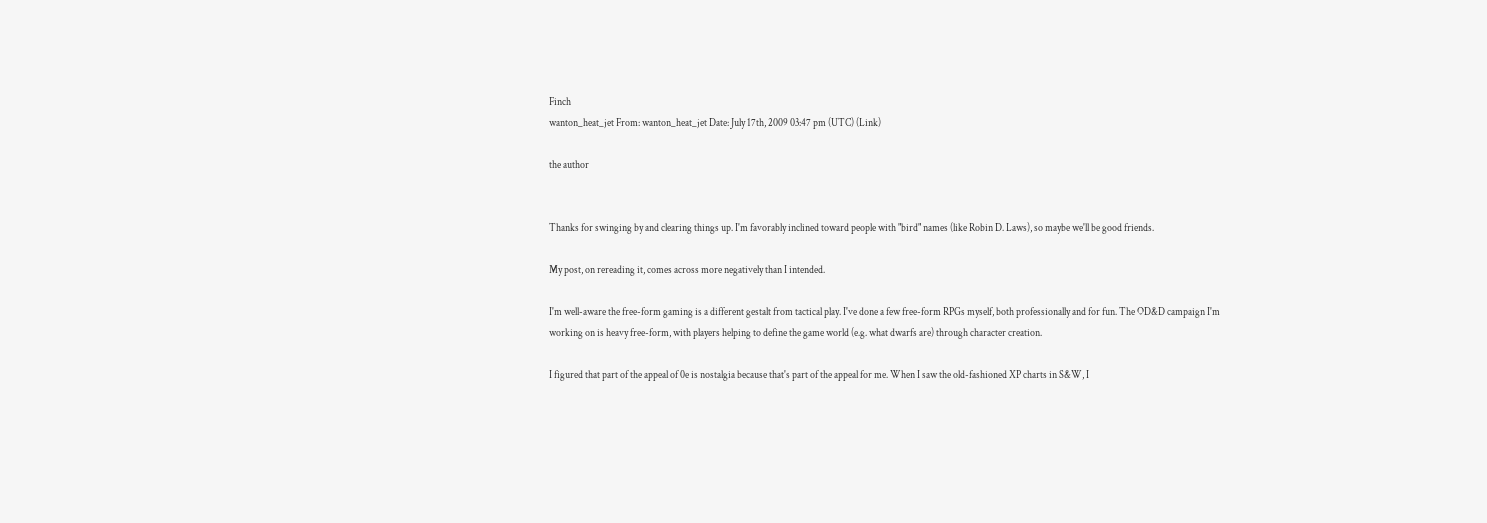Finch
wanton_heat_jet From: wanton_heat_jet Date: July 17th, 2009 03:47 pm (UTC) (Link)

the author


Thanks for swinging by and clearing things up. I'm favorably inclined toward people with "bird" names (like Robin D. Laws), so maybe we'll be good friends.

My post, on rereading it, comes across more negatively than I intended.

I'm well-aware the free-form gaming is a different gestalt from tactical play. I've done a few free-form RPGs myself, both professionally and for fun. The OD&D campaign I'm working on is heavy free-form, with players helping to define the game world (e.g. what dwarfs are) through character creation.

I figured that part of the appeal of 0e is nostalgia because that's part of the appeal for me. When I saw the old-fashioned XP charts in S&W, I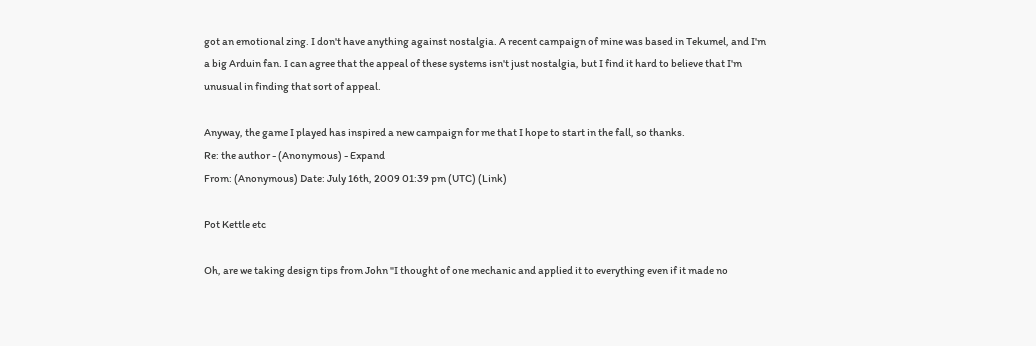got an emotional zing. I don't have anything against nostalgia. A recent campaign of mine was based in Tekumel, and I'm a big Arduin fan. I can agree that the appeal of these systems isn't just nostalgia, but I find it hard to believe that I'm unusual in finding that sort of appeal.

Anyway, the game I played has inspired a new campaign for me that I hope to start in the fall, so thanks.
Re: the author - (Anonymous) - Expand
From: (Anonymous) Date: July 16th, 2009 01:39 pm (UTC) (Link)

Pot Kettle etc

Oh, are we taking design tips from John "I thought of one mechanic and applied it to everything even if it made no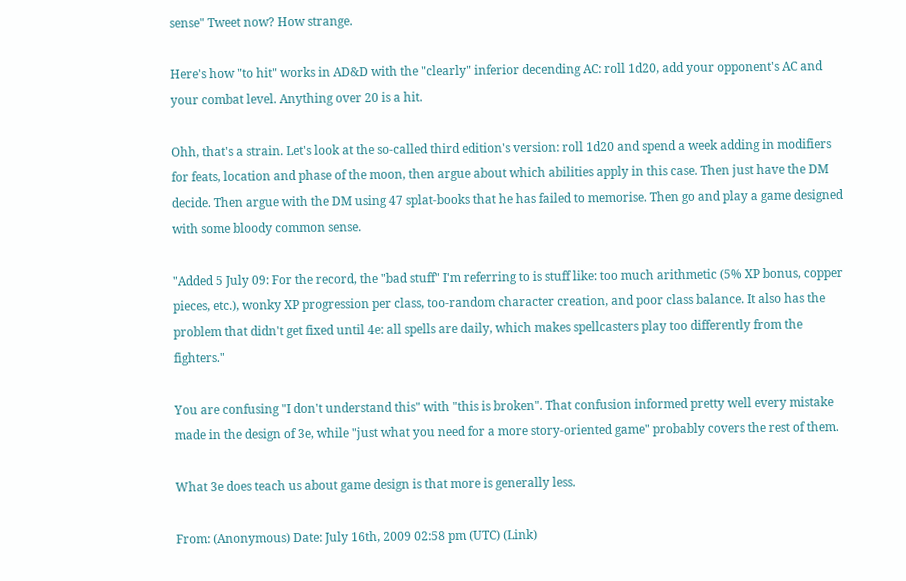sense" Tweet now? How strange.

Here's how "to hit" works in AD&D with the "clearly" inferior decending AC: roll 1d20, add your opponent's AC and your combat level. Anything over 20 is a hit.

Ohh, that's a strain. Let's look at the so-called third edition's version: roll 1d20 and spend a week adding in modifiers for feats, location and phase of the moon, then argue about which abilities apply in this case. Then just have the DM decide. Then argue with the DM using 47 splat-books that he has failed to memorise. Then go and play a game designed with some bloody common sense.

"Added 5 July 09: For the record, the "bad stuff" I'm referring to is stuff like: too much arithmetic (5% XP bonus, copper pieces, etc.), wonky XP progression per class, too-random character creation, and poor class balance. It also has the problem that didn't get fixed until 4e: all spells are daily, which makes spellcasters play too differently from the fighters."

You are confusing "I don't understand this" with "this is broken". That confusion informed pretty well every mistake made in the design of 3e, while "just what you need for a more story-oriented game" probably covers the rest of them.

What 3e does teach us about game design is that more is generally less.

From: (Anonymous) Date: July 16th, 2009 02:58 pm (UTC) (Link)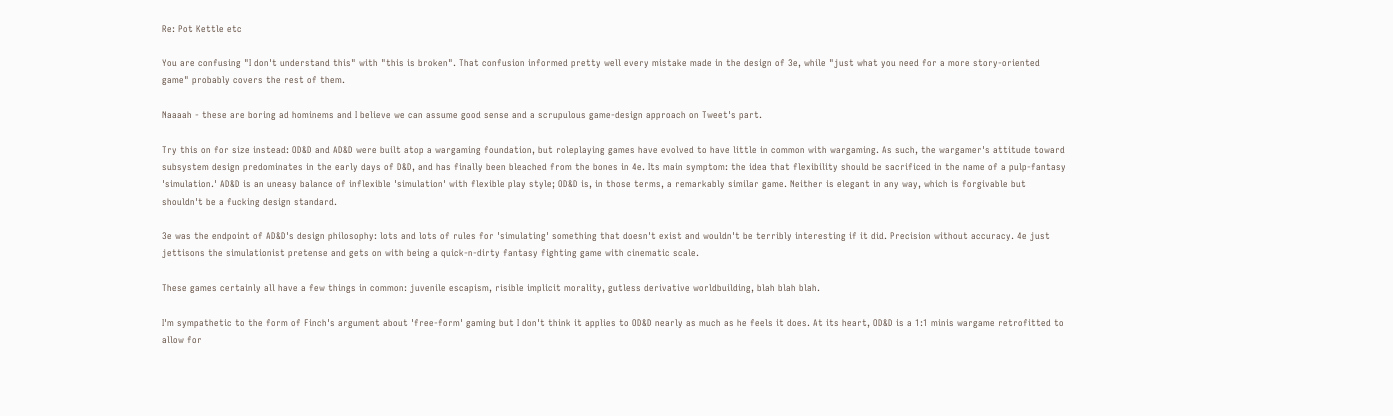Re: Pot Kettle etc

You are confusing "I don't understand this" with "this is broken". That confusion informed pretty well every mistake made in the design of 3e, while "just what you need for a more story-oriented game" probably covers the rest of them.

Naaaah - these are boring ad hominems and I believe we can assume good sense and a scrupulous game-design approach on Tweet's part.

Try this on for size instead: OD&D and AD&D were built atop a wargaming foundation, but roleplaying games have evolved to have little in common with wargaming. As such, the wargamer's attitude toward subsystem design predominates in the early days of D&D, and has finally been bleached from the bones in 4e. Its main symptom: the idea that flexibility should be sacrificed in the name of a pulp-fantasy 'simulation.' AD&D is an uneasy balance of inflexible 'simulation' with flexible play style; OD&D is, in those terms, a remarkably similar game. Neither is elegant in any way, which is forgivable but shouldn't be a fucking design standard.

3e was the endpoint of AD&D's design philosophy: lots and lots of rules for 'simulating' something that doesn't exist and wouldn't be terribly interesting if it did. Precision without accuracy. 4e just jettisons the simulationist pretense and gets on with being a quick-n-dirty fantasy fighting game with cinematic scale.

These games certainly all have a few things in common: juvenile escapism, risible implicit morality, gutless derivative worldbuilding, blah blah blah.

I'm sympathetic to the form of Finch's argument about 'free-form' gaming but I don't think it applies to OD&D nearly as much as he feels it does. At its heart, OD&D is a 1:1 minis wargame retrofitted to allow for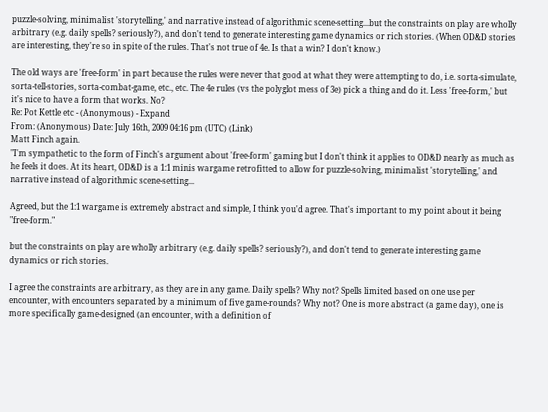puzzle-solving, minimalist 'storytelling,' and narrative instead of algorithmic scene-setting...but the constraints on play are wholly arbitrary (e.g. daily spells? seriously?), and don't tend to generate interesting game dynamics or rich stories. (When OD&D stories are interesting, they're so in spite of the rules. That's not true of 4e. Is that a win? I don't know.)

The old ways are 'free-form' in part because the rules were never that good at what they were attempting to do, i.e. sorta-simulate, sorta-tell-stories, sorta-combat-game, etc., etc. The 4e rules (vs the polyglot mess of 3e) pick a thing and do it. Less 'free-form,' but it's nice to have a form that works. No?
Re: Pot Kettle etc - (Anonymous) - Expand
From: (Anonymous) Date: July 16th, 2009 04:16 pm (UTC) (Link)
Matt Finch again.
"I'm sympathetic to the form of Finch's argument about 'free-form' gaming but I don't think it applies to OD&D nearly as much as he feels it does. At its heart, OD&D is a 1:1 minis wargame retrofitted to allow for puzzle-solving, minimalist 'storytelling,' and narrative instead of algorithmic scene-setting...

Agreed, but the 1:1 wargame is extremely abstract and simple, I think you'd agree. That's important to my point about it being "free-form."

but the constraints on play are wholly arbitrary (e.g. daily spells? seriously?), and don't tend to generate interesting game dynamics or rich stories.

I agree the constraints are arbitrary, as they are in any game. Daily spells? Why not? Spells limited based on one use per encounter, with encounters separated by a minimum of five game-rounds? Why not? One is more abstract (a game day), one is more specifically game-designed (an encounter, with a definition of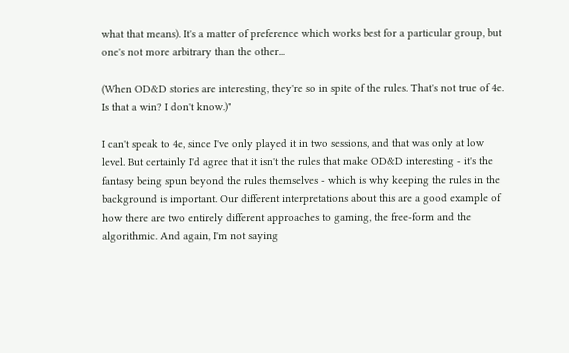what that means). It's a matter of preference which works best for a particular group, but one's not more arbitrary than the other...

(When OD&D stories are interesting, they're so in spite of the rules. That's not true of 4e. Is that a win? I don't know.)"

I can't speak to 4e, since I've only played it in two sessions, and that was only at low level. But certainly I'd agree that it isn't the rules that make OD&D interesting - it's the fantasy being spun beyond the rules themselves - which is why keeping the rules in the background is important. Our different interpretations about this are a good example of how there are two entirely different approaches to gaming, the free-form and the algorithmic. And again, I'm not saying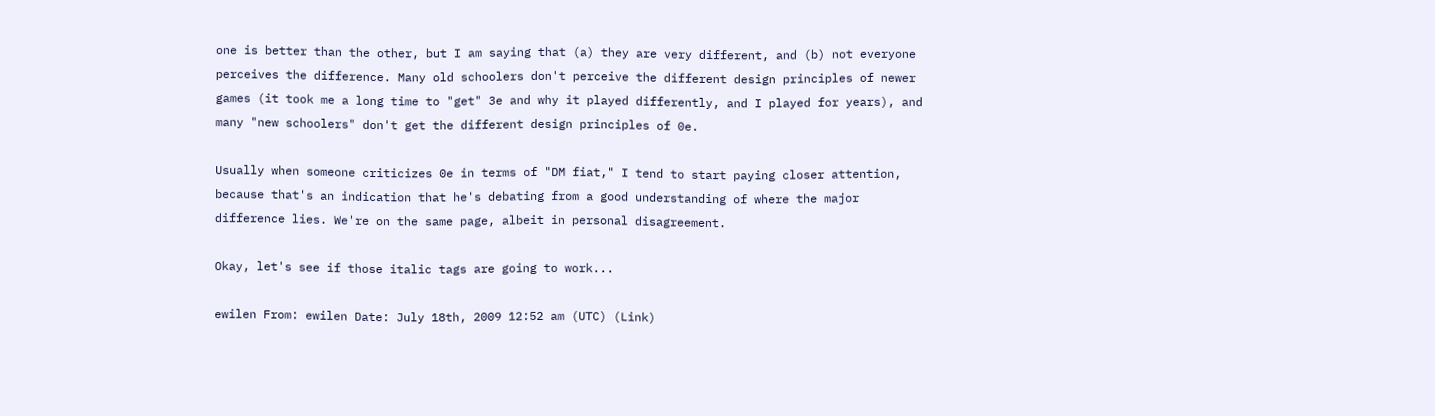one is better than the other, but I am saying that (a) they are very different, and (b) not everyone perceives the difference. Many old schoolers don't perceive the different design principles of newer games (it took me a long time to "get" 3e and why it played differently, and I played for years), and many "new schoolers" don't get the different design principles of 0e.

Usually when someone criticizes 0e in terms of "DM fiat," I tend to start paying closer attention, because that's an indication that he's debating from a good understanding of where the major difference lies. We're on the same page, albeit in personal disagreement.

Okay, let's see if those italic tags are going to work...

ewilen From: ewilen Date: July 18th, 2009 12:52 am (UTC) (Link)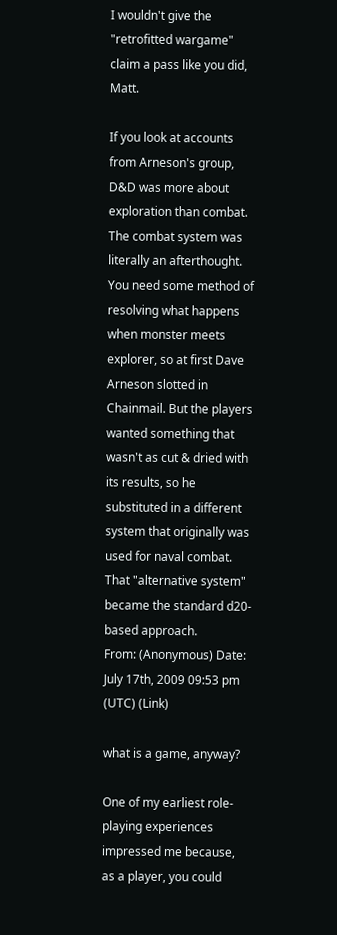I wouldn't give the "retrofitted wargame" claim a pass like you did, Matt.

If you look at accounts from Arneson's group, D&D was more about exploration than combat. The combat system was literally an afterthought. You need some method of resolving what happens when monster meets explorer, so at first Dave Arneson slotted in Chainmail. But the players wanted something that wasn't as cut & dried with its results, so he substituted in a different system that originally was used for naval combat. That "alternative system" became the standard d20-based approach.
From: (Anonymous) Date: July 17th, 2009 09:53 pm (UTC) (Link)

what is a game, anyway?

One of my earliest role-playing experiences impressed me because, as a player, you could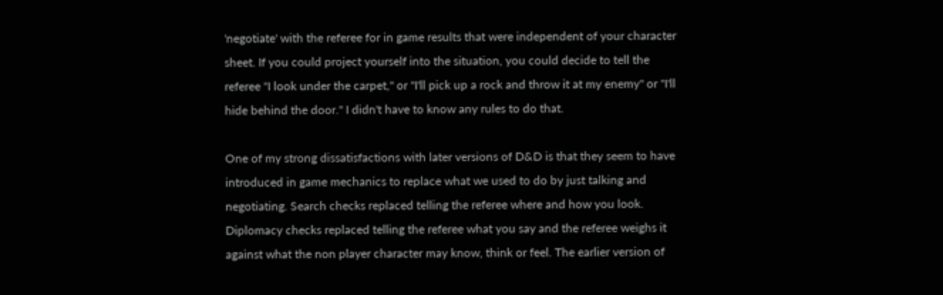'negotiate' with the referee for in game results that were independent of your character sheet. If you could project yourself into the situation, you could decide to tell the referee "I look under the carpet," or "I'll pick up a rock and throw it at my enemy" or "I'll hide behind the door." I didn't have to know any rules to do that.

One of my strong dissatisfactions with later versions of D&D is that they seem to have introduced in game mechanics to replace what we used to do by just talking and negotiating. Search checks replaced telling the referee where and how you look. Diplomacy checks replaced telling the referee what you say and the referee weighs it against what the non player character may know, think or feel. The earlier version of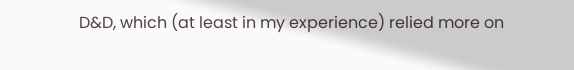D&D, which (at least in my experience) relied more on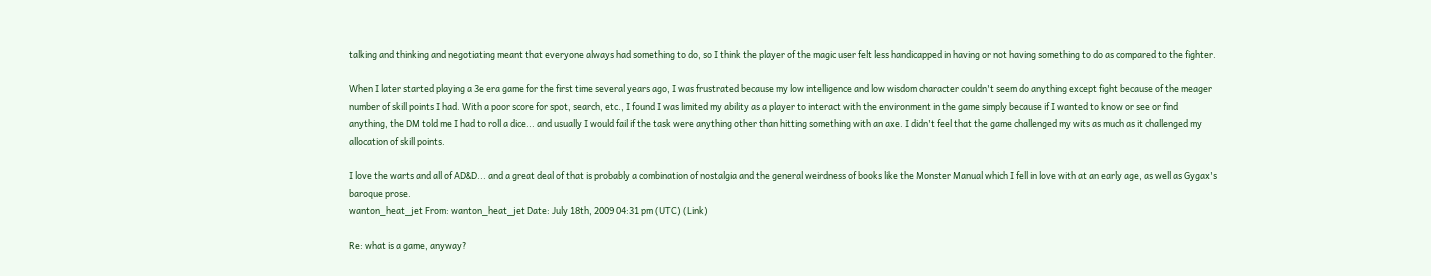talking and thinking and negotiating meant that everyone always had something to do, so I think the player of the magic user felt less handicapped in having or not having something to do as compared to the fighter.

When I later started playing a 3e era game for the first time several years ago, I was frustrated because my low intelligence and low wisdom character couldn't seem do anything except fight because of the meager number of skill points I had. With a poor score for spot, search, etc., I found I was limited my ability as a player to interact with the environment in the game simply because if I wanted to know or see or find anything, the DM told me I had to roll a dice... and usually I would fail if the task were anything other than hitting something with an axe. I didn't feel that the game challenged my wits as much as it challenged my allocation of skill points.

I love the warts and all of AD&D... and a great deal of that is probably a combination of nostalgia and the general weirdness of books like the Monster Manual which I fell in love with at an early age, as well as Gygax's baroque prose.
wanton_heat_jet From: wanton_heat_jet Date: July 18th, 2009 04:31 pm (UTC) (Link)

Re: what is a game, anyway?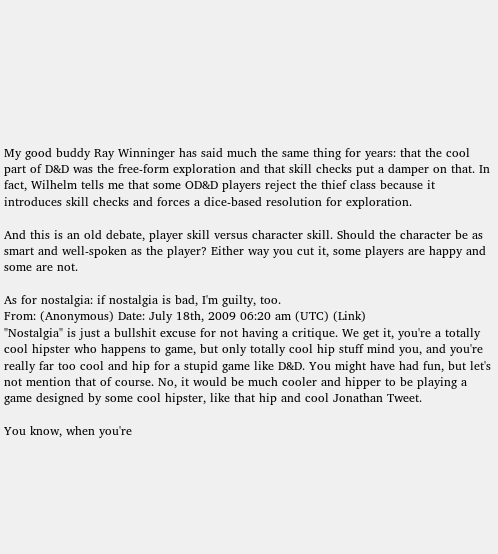My good buddy Ray Winninger has said much the same thing for years: that the cool part of D&D was the free-form exploration and that skill checks put a damper on that. In fact, Wilhelm tells me that some OD&D players reject the thief class because it introduces skill checks and forces a dice-based resolution for exploration.

And this is an old debate, player skill versus character skill. Should the character be as smart and well-spoken as the player? Either way you cut it, some players are happy and some are not.

As for nostalgia: if nostalgia is bad, I'm guilty, too.
From: (Anonymous) Date: July 18th, 2009 06:20 am (UTC) (Link)
"Nostalgia" is just a bullshit excuse for not having a critique. We get it, you're a totally cool hipster who happens to game, but only totally cool hip stuff mind you, and you're really far too cool and hip for a stupid game like D&D. You might have had fun, but let's not mention that of course. No, it would be much cooler and hipper to be playing a game designed by some cool hipster, like that hip and cool Jonathan Tweet.

You know, when you're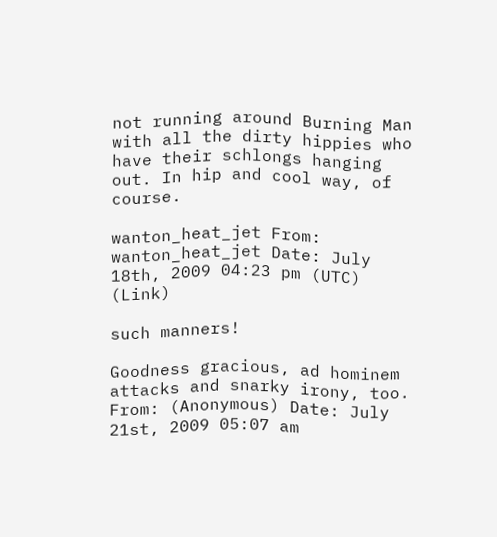not running around Burning Man with all the dirty hippies who have their schlongs hanging out. In hip and cool way, of course.

wanton_heat_jet From: wanton_heat_jet Date: July 18th, 2009 04:23 pm (UTC) (Link)

such manners!

Goodness gracious, ad hominem attacks and snarky irony, too.
From: (Anonymous) Date: July 21st, 2009 05:07 am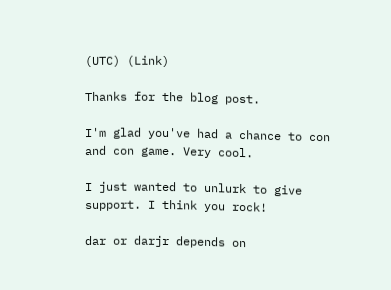(UTC) (Link)

Thanks for the blog post.

I'm glad you've had a chance to con and con game. Very cool.

I just wanted to unlurk to give support. I think you rock!

dar or darjr depends on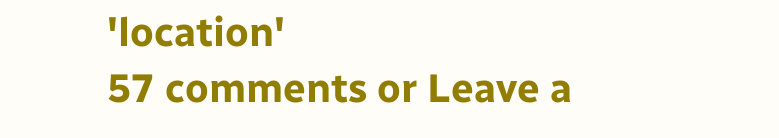'location'
57 comments or Leave a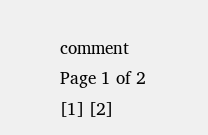comment
Page 1 of 2
[1] [2]